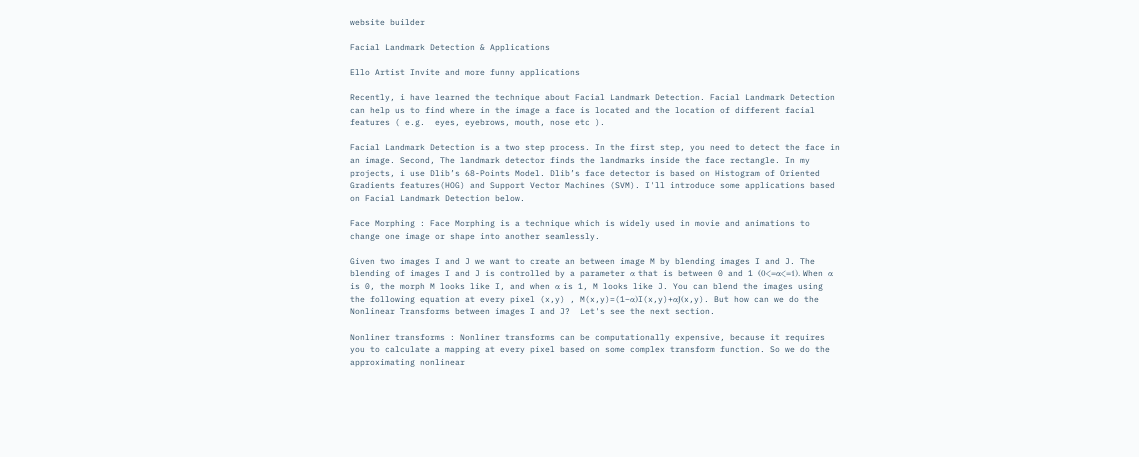website builder

Facial Landmark Detection & Applications

Ello Artist Invite and more funny applications

Recently, i have learned the technique about Facial Landmark Detection. Facial Landmark Detection can help us to find where in the image a face is located and the location of different facial features ( e.g.  eyes, eyebrows, mouth, nose etc ).

Facial Landmark Detection is a two step process. In the first step, you need to detect the face in an image. Second, The landmark detector finds the landmarks inside the face rectangle. In my projects, i use Dlib’s 68-Points Model. Dlib’s face detector is based on Histogram of Oriented Gradients features(HOG) and Support Vector Machines (SVM). I'll introduce some applications based on Facial Landmark Detection below.

Face Morphing : Face Morphing is a technique which is widely used in movie and animations to change one image or shape into another seamlessly.

Given two images I and J we want to create an between image M by blending images I and J. The blending of images I and J is controlled by a parameter α that is between 0 and 1 (0<=α<=1). When α is 0, the morph M looks like I, and when α is 1, M looks like J. You can blend the images using the following equation at every pixel (x,y) , M(x,y)=(1−α)I(x,y)+αJ(x,y). But how can we do the Nonlinear Transforms between images I and J?  Let's see the next section.

Nonliner transforms : Nonliner transforms can be computationally expensive, because it requires you to calculate a mapping at every pixel based on some complex transform function. So we do the approximating nonlinear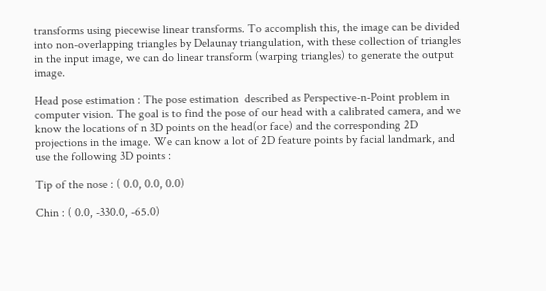transforms using piecewise linear transforms. To accomplish this, the image can be divided into non-overlapping triangles by Delaunay triangulation, with these collection of triangles in the input image, we can do linear transform (warping triangles) to generate the output image.

Head pose estimation : The pose estimation  described as Perspective-n-Point problem in computer vision. The goal is to find the pose of our head with a calibrated camera, and we know the locations of n 3D points on the head(or face) and the corresponding 2D projections in the image. We can know a lot of 2D feature points by facial landmark, and use the following 3D points :

Tip of the nose : ( 0.0, 0.0, 0.0)

Chin : ( 0.0, -330.0, -65.0)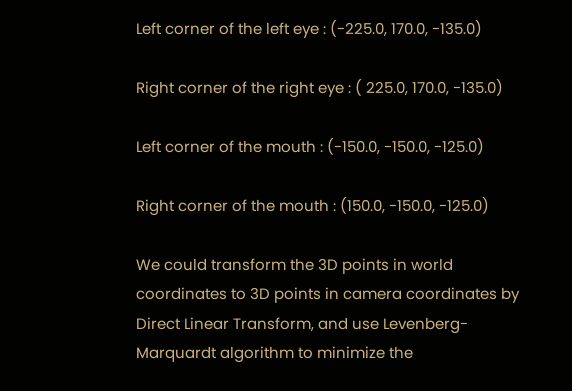Left corner of the left eye : (-225.0, 170.0, -135.0)

Right corner of the right eye : ( 225.0, 170.0, -135.0)

Left corner of the mouth : (-150.0, -150.0, -125.0)

Right corner of the mouth : (150.0, -150.0, -125.0)

We could transform the 3D points in world coordinates to 3D points in camera coordinates by Direct Linear Transform, and use Levenberg-Marquardt algorithm to minimize the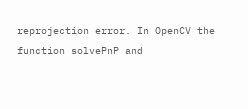reprojection error. In OpenCV the function solvePnP and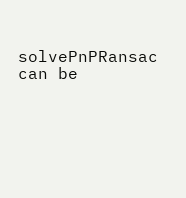solvePnPRansac can be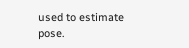used to estimate pose.